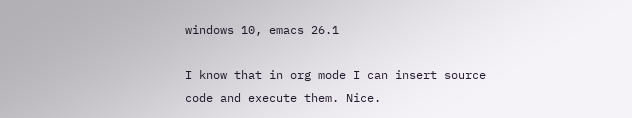windows 10, emacs 26.1

I know that in org mode I can insert source code and execute them. Nice.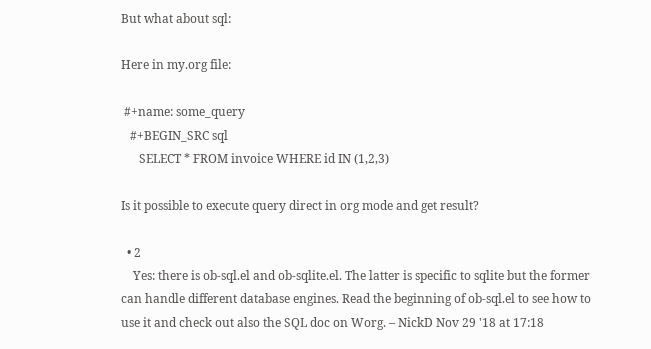But what about sql:

Here in my.org file:

 #+name: some_query
   #+BEGIN_SRC sql
      SELECT * FROM invoice WHERE id IN (1,2,3)

Is it possible to execute query direct in org mode and get result?

  • 2
    Yes: there is ob-sql.el and ob-sqlite.el. The latter is specific to sqlite but the former can handle different database engines. Read the beginning of ob-sql.el to see how to use it and check out also the SQL doc on Worg. – NickD Nov 29 '18 at 17:18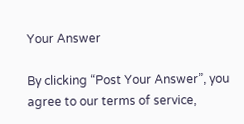Your Answer

By clicking “Post Your Answer”, you agree to our terms of service,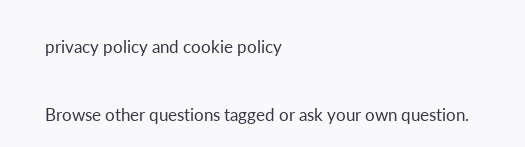privacy policy and cookie policy

Browse other questions tagged or ask your own question.